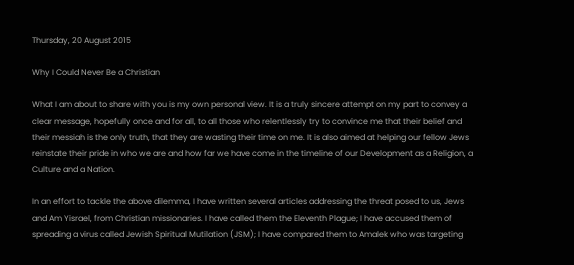Thursday, 20 August 2015

Why I Could Never Be a Christian

What I am about to share with you is my own personal view. It is a truly sincere attempt on my part to convey a clear message, hopefully once and for all, to all those who relentlessly try to convince me that their belief and their messiah is the only truth, that they are wasting their time on me. It is also aimed at helping our fellow Jews reinstate their pride in who we are and how far we have come in the timeline of our Development as a Religion, a Culture and a Nation.

In an effort to tackle the above dilemma, I have written several articles addressing the threat posed to us, Jews and Am Yisrael, from Christian missionaries. I have called them the Eleventh Plague; I have accused them of spreading a virus called Jewish Spiritual Mutilation (JSM); I have compared them to Amalek who was targeting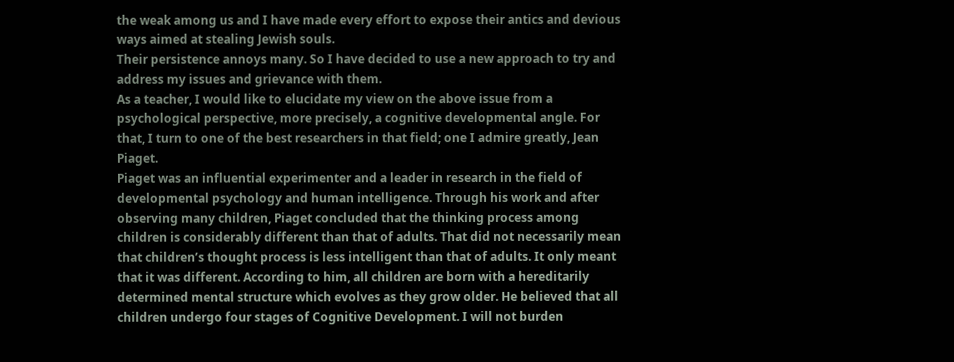the weak among us and I have made every effort to expose their antics and devious ways aimed at stealing Jewish souls.
Their persistence annoys many. So I have decided to use a new approach to try and address my issues and grievance with them.
As a teacher, I would like to elucidate my view on the above issue from a psychological perspective, more precisely, a cognitive developmental angle. For that, I turn to one of the best researchers in that field; one I admire greatly, Jean Piaget.
Piaget was an influential experimenter and a leader in research in the field of developmental psychology and human intelligence. Through his work and after observing many children, Piaget concluded that the thinking process among children is considerably different than that of adults. That did not necessarily mean that children’s thought process is less intelligent than that of adults. It only meant that it was different. According to him, all children are born with a hereditarily determined mental structure which evolves as they grow older. He believed that all children undergo four stages of Cognitive Development. I will not burden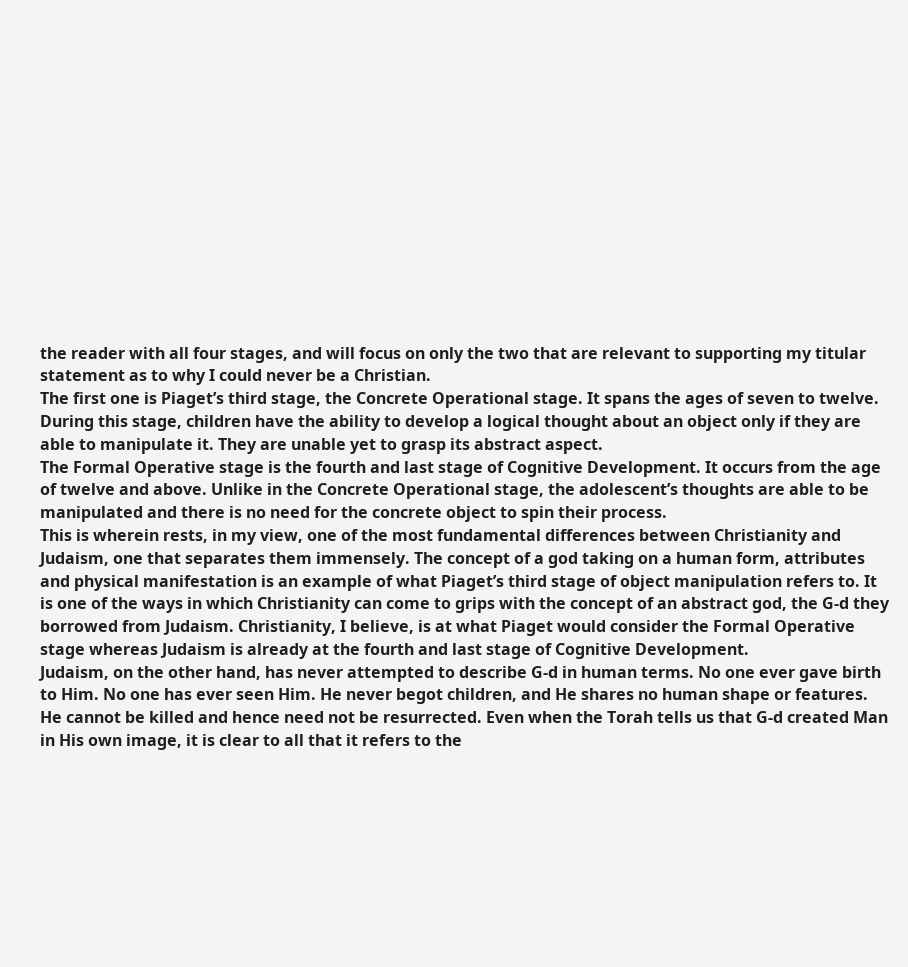the reader with all four stages, and will focus on only the two that are relevant to supporting my titular statement as to why I could never be a Christian.
The first one is Piaget’s third stage, the Concrete Operational stage. It spans the ages of seven to twelve. During this stage, children have the ability to develop a logical thought about an object only if they are able to manipulate it. They are unable yet to grasp its abstract aspect.
The Formal Operative stage is the fourth and last stage of Cognitive Development. It occurs from the age of twelve and above. Unlike in the Concrete Operational stage, the adolescent’s thoughts are able to be manipulated and there is no need for the concrete object to spin their process.
This is wherein rests, in my view, one of the most fundamental differences between Christianity and Judaism, one that separates them immensely. The concept of a god taking on a human form, attributes and physical manifestation is an example of what Piaget’s third stage of object manipulation refers to. It is one of the ways in which Christianity can come to grips with the concept of an abstract god, the G-d they borrowed from Judaism. Christianity, I believe, is at what Piaget would consider the Formal Operative stage whereas Judaism is already at the fourth and last stage of Cognitive Development.
Judaism, on the other hand, has never attempted to describe G-d in human terms. No one ever gave birth to Him. No one has ever seen Him. He never begot children, and He shares no human shape or features. He cannot be killed and hence need not be resurrected. Even when the Torah tells us that G-d created Man in His own image, it is clear to all that it refers to the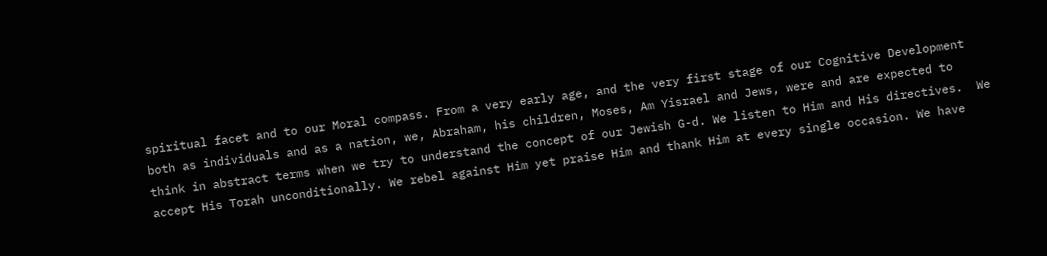spiritual facet and to our Moral compass. From a very early age, and the very first stage of our Cognitive Development both as individuals and as a nation, we, Abraham, his children, Moses, Am Yisrael and Jews, were and are expected to think in abstract terms when we try to understand the concept of our Jewish G-d. We listen to Him and His directives.  We accept His Torah unconditionally. We rebel against Him yet praise Him and thank Him at every single occasion. We have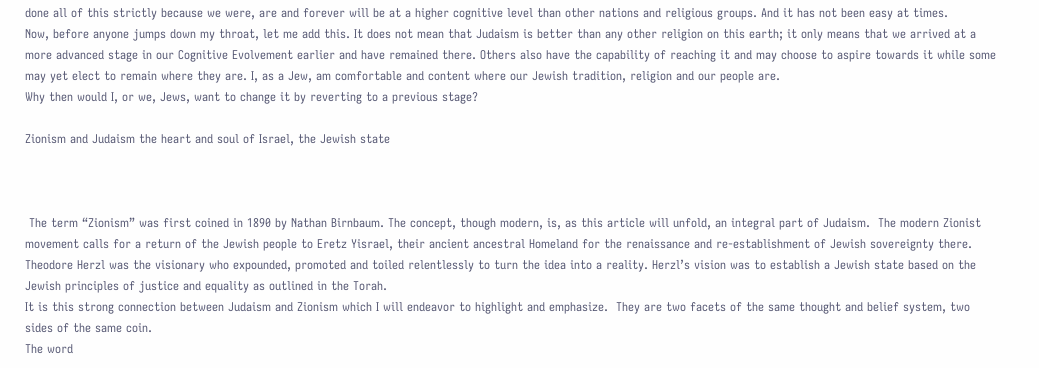done all of this strictly because we were, are and forever will be at a higher cognitive level than other nations and religious groups. And it has not been easy at times.
Now, before anyone jumps down my throat, let me add this. It does not mean that Judaism is better than any other religion on this earth; it only means that we arrived at a more advanced stage in our Cognitive Evolvement earlier and have remained there. Others also have the capability of reaching it and may choose to aspire towards it while some may yet elect to remain where they are. I, as a Jew, am comfortable and content where our Jewish tradition, religion and our people are.
Why then would I, or we, Jews, want to change it by reverting to a previous stage?

Zionism and Judaism the heart and soul of Israel, the Jewish state



 The term “Zionism” was first coined in 1890 by Nathan Birnbaum. The concept, though modern, is, as this article will unfold, an integral part of Judaism.  The modern Zionist movement calls for a return of the Jewish people to Eretz Yisrael, their ancient ancestral Homeland for the renaissance and re-establishment of Jewish sovereignty there. Theodore Herzl was the visionary who expounded, promoted and toiled relentlessly to turn the idea into a reality. Herzl’s vision was to establish a Jewish state based on the Jewish principles of justice and equality as outlined in the Torah.
It is this strong connection between Judaism and Zionism which I will endeavor to highlight and emphasize.  They are two facets of the same thought and belief system, two sides of the same coin.
The word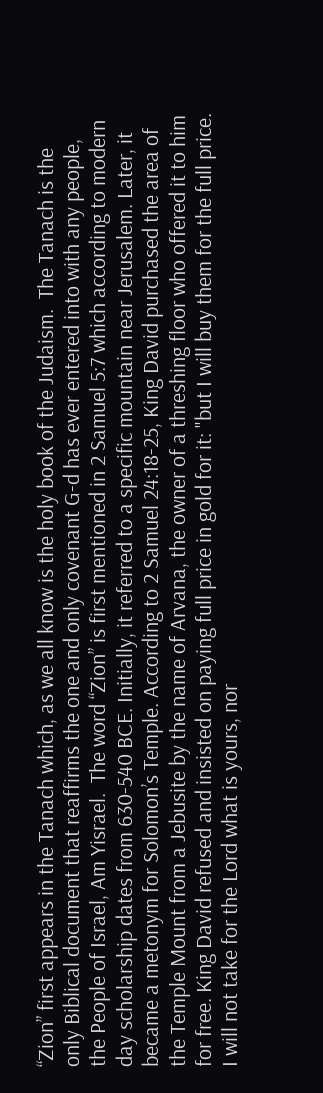“Zion” first appears in the Tanach which, as we all know is the holy book of the Judaism.  The Tanach is the only Biblical document that reaffirms the one and only covenant G-d has ever entered into with any people, the People of Israel, Am Yisrael.  The word “Zion” is first mentioned in 2 Samuel 5:7 which according to modern day scholarship dates from 630-540 BCE. Initially, it referred to a specific mountain near Jerusalem. Later, it became a metonym for Solomon’s Temple. According to 2 Samuel 24:18-25, King David purchased the area of the Temple Mount from a Jebusite by the name of Arvana, the owner of a threshing floor who offered it to him for free. King David refused and insisted on paying full price in gold for it: "but I will buy them for the full price. I will not take for the Lord what is yours, nor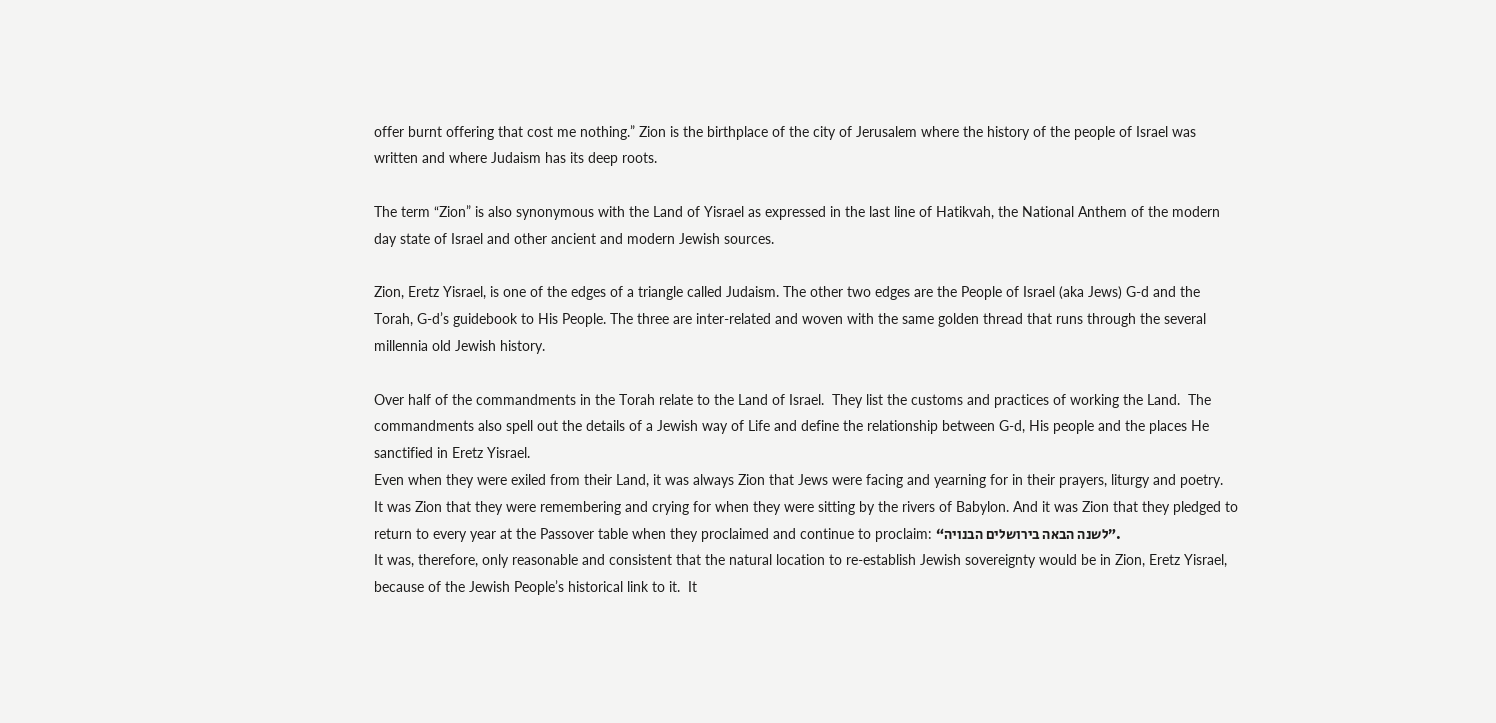offer burnt offering that cost me nothing.” Zion is the birthplace of the city of Jerusalem where the history of the people of Israel was written and where Judaism has its deep roots.

The term “Zion” is also synonymous with the Land of Yisrael as expressed in the last line of Hatikvah, the National Anthem of the modern day state of Israel and other ancient and modern Jewish sources.

Zion, Eretz Yisrael, is one of the edges of a triangle called Judaism. The other two edges are the People of Israel (aka Jews) G-d and the Torah, G-d’s guidebook to His People. The three are inter-related and woven with the same golden thread that runs through the several millennia old Jewish history.

Over half of the commandments in the Torah relate to the Land of Israel.  They list the customs and practices of working the Land.  The commandments also spell out the details of a Jewish way of Life and define the relationship between G-d, His people and the places He sanctified in Eretz Yisrael.
Even when they were exiled from their Land, it was always Zion that Jews were facing and yearning for in their prayers, liturgy and poetry.  It was Zion that they were remembering and crying for when they were sitting by the rivers of Babylon. And it was Zion that they pledged to return to every year at the Passover table when they proclaimed and continue to proclaim: “לשנה הבאה בירושלים הבנויה”.
It was, therefore, only reasonable and consistent that the natural location to re-establish Jewish sovereignty would be in Zion, Eretz Yisrael, because of the Jewish People’s historical link to it.  It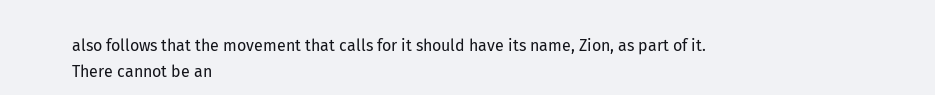also follows that the movement that calls for it should have its name, Zion, as part of it.
There cannot be an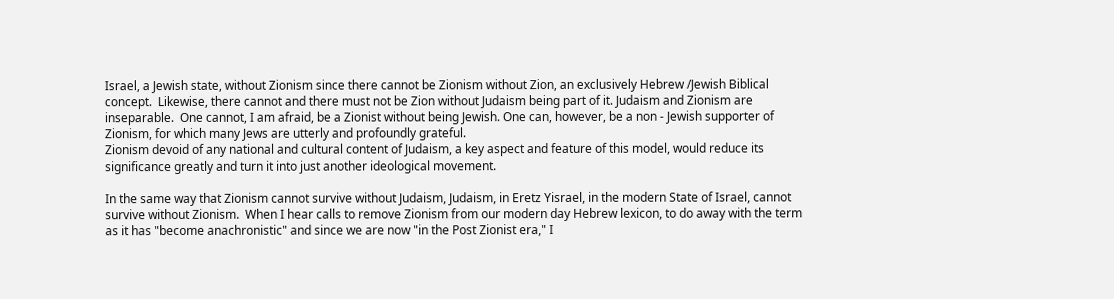Israel, a Jewish state, without Zionism since there cannot be Zionism without Zion, an exclusively Hebrew /Jewish Biblical concept.  Likewise, there cannot and there must not be Zion without Judaism being part of it. Judaism and Zionism are inseparable.  One cannot, I am afraid, be a Zionist without being Jewish. One can, however, be a non - Jewish supporter of Zionism, for which many Jews are utterly and profoundly grateful.
Zionism devoid of any national and cultural content of Judaism, a key aspect and feature of this model, would reduce its significance greatly and turn it into just another ideological movement.

In the same way that Zionism cannot survive without Judaism, Judaism, in Eretz Yisrael, in the modern State of Israel, cannot survive without Zionism.  When I hear calls to remove Zionism from our modern day Hebrew lexicon, to do away with the term as it has "become anachronistic" and since we are now "in the Post Zionist era," I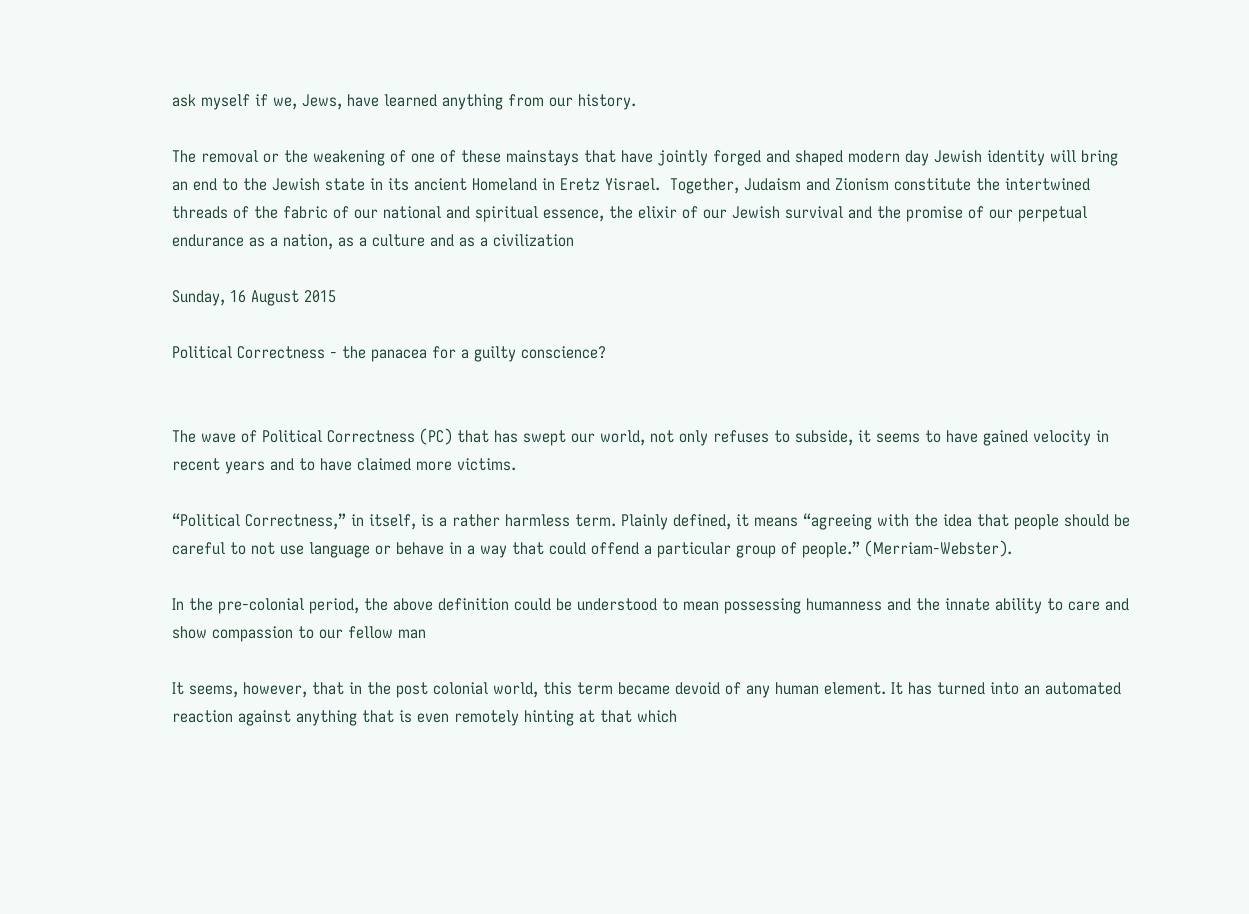ask myself if we, Jews, have learned anything from our history.

The removal or the weakening of one of these mainstays that have jointly forged and shaped modern day Jewish identity will bring an end to the Jewish state in its ancient Homeland in Eretz Yisrael.  Together, Judaism and Zionism constitute the intertwined threads of the fabric of our national and spiritual essence, the elixir of our Jewish survival and the promise of our perpetual endurance as a nation, as a culture and as a civilization

Sunday, 16 August 2015

Political Correctness - the panacea for a guilty conscience?


The wave of Political Correctness (PC) that has swept our world, not only refuses to subside, it seems to have gained velocity in recent years and to have claimed more victims.

“Political Correctness,” in itself, is a rather harmless term. Plainly defined, it means “agreeing with the idea that people should be careful to not use language or behave in a way that could offend a particular group of people.” (Merriam-Webster).

In the pre-colonial period, the above definition could be understood to mean possessing humanness and the innate ability to care and show compassion to our fellow man

It seems, however, that in the post colonial world, this term became devoid of any human element. It has turned into an automated reaction against anything that is even remotely hinting at that which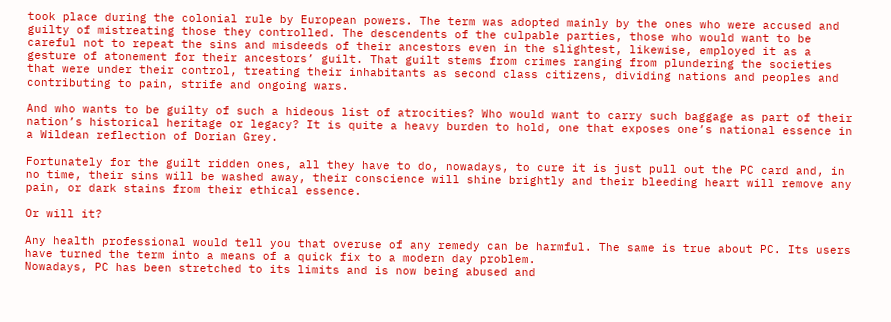took place during the colonial rule by European powers. The term was adopted mainly by the ones who were accused and guilty of mistreating those they controlled. The descendents of the culpable parties, those who would want to be careful not to repeat the sins and misdeeds of their ancestors even in the slightest, likewise, employed it as a gesture of atonement for their ancestors’ guilt. That guilt stems from crimes ranging from plundering the societies that were under their control, treating their inhabitants as second class citizens, dividing nations and peoples and contributing to pain, strife and ongoing wars.

And who wants to be guilty of such a hideous list of atrocities? Who would want to carry such baggage as part of their nation’s historical heritage or legacy? It is quite a heavy burden to hold, one that exposes one’s national essence in a Wildean reflection of Dorian Grey.

Fortunately for the guilt ridden ones, all they have to do, nowadays, to cure it is just pull out the PC card and, in no time, their sins will be washed away, their conscience will shine brightly and their bleeding heart will remove any pain, or dark stains from their ethical essence.

Or will it?

Any health professional would tell you that overuse of any remedy can be harmful. The same is true about PC. Its users have turned the term into a means of a quick fix to a modern day problem.
Nowadays, PC has been stretched to its limits and is now being abused and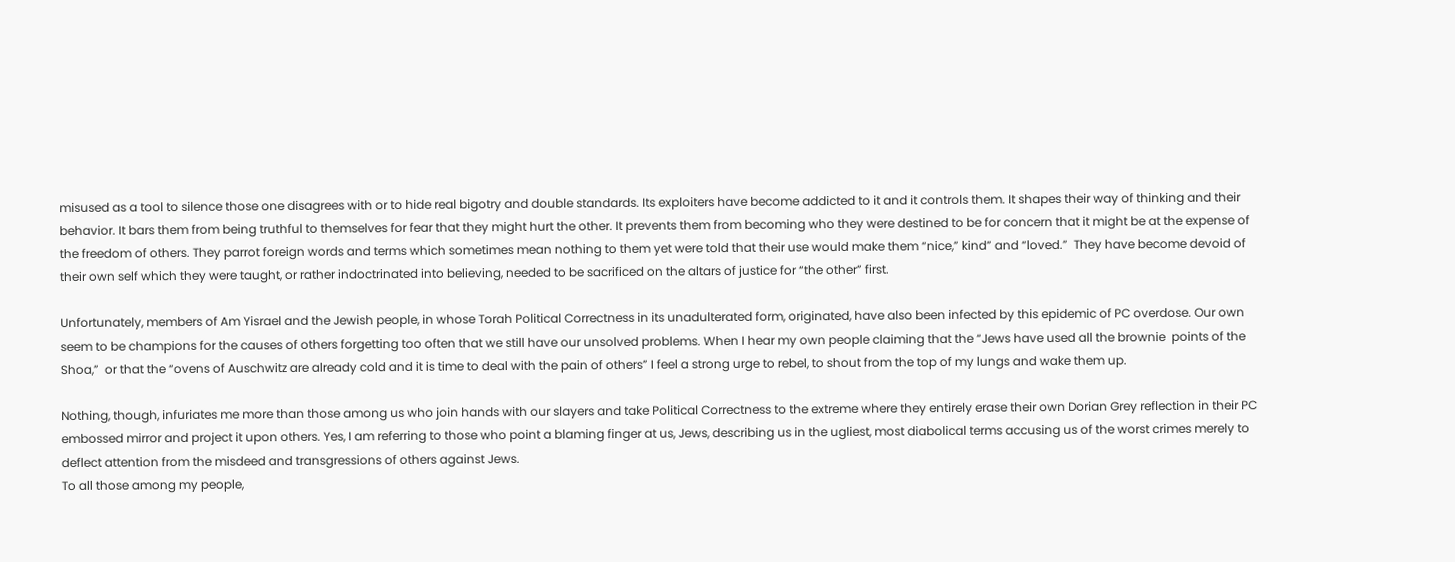misused as a tool to silence those one disagrees with or to hide real bigotry and double standards. Its exploiters have become addicted to it and it controls them. It shapes their way of thinking and their behavior. It bars them from being truthful to themselves for fear that they might hurt the other. It prevents them from becoming who they were destined to be for concern that it might be at the expense of the freedom of others. They parrot foreign words and terms which sometimes mean nothing to them yet were told that their use would make them “nice,” kind” and “loved.”  They have become devoid of their own self which they were taught, or rather indoctrinated into believing, needed to be sacrificed on the altars of justice for “the other” first.

Unfortunately, members of Am Yisrael and the Jewish people, in whose Torah Political Correctness in its unadulterated form, originated, have also been infected by this epidemic of PC overdose. Our own seem to be champions for the causes of others forgetting too often that we still have our unsolved problems. When I hear my own people claiming that the “Jews have used all the brownie  points of the Shoa,”  or that the “ovens of Auschwitz are already cold and it is time to deal with the pain of others” I feel a strong urge to rebel, to shout from the top of my lungs and wake them up.

Nothing, though, infuriates me more than those among us who join hands with our slayers and take Political Correctness to the extreme where they entirely erase their own Dorian Grey reflection in their PC embossed mirror and project it upon others. Yes, I am referring to those who point a blaming finger at us, Jews, describing us in the ugliest, most diabolical terms accusing us of the worst crimes merely to deflect attention from the misdeed and transgressions of others against Jews.
To all those among my people,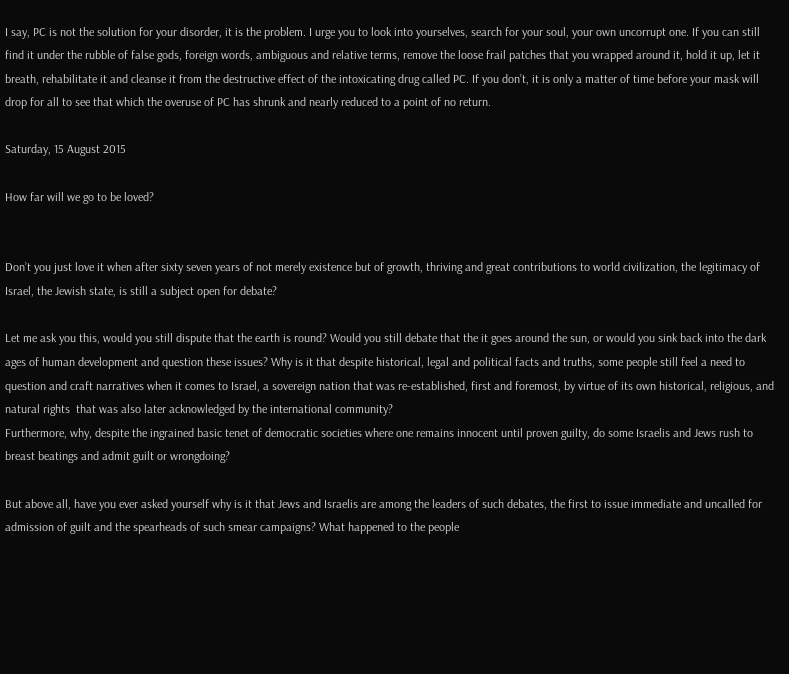I say, PC is not the solution for your disorder, it is the problem. I urge you to look into yourselves, search for your soul, your own uncorrupt one. If you can still find it under the rubble of false gods, foreign words, ambiguous and relative terms, remove the loose frail patches that you wrapped around it, hold it up, let it breath, rehabilitate it and cleanse it from the destructive effect of the intoxicating drug called PC. If you don’t, it is only a matter of time before your mask will drop for all to see that which the overuse of PC has shrunk and nearly reduced to a point of no return.

Saturday, 15 August 2015

How far will we go to be loved?


Don’t you just love it when after sixty seven years of not merely existence but of growth, thriving and great contributions to world civilization, the legitimacy of Israel, the Jewish state, is still a subject open for debate?

Let me ask you this, would you still dispute that the earth is round? Would you still debate that the it goes around the sun, or would you sink back into the dark ages of human development and question these issues? Why is it that despite historical, legal and political facts and truths, some people still feel a need to question and craft narratives when it comes to Israel, a sovereign nation that was re-established, first and foremost, by virtue of its own historical, religious, and natural rights  that was also later acknowledged by the international community?
Furthermore, why, despite the ingrained basic tenet of democratic societies where one remains innocent until proven guilty, do some Israelis and Jews rush to breast beatings and admit guilt or wrongdoing?

But above all, have you ever asked yourself why is it that Jews and Israelis are among the leaders of such debates, the first to issue immediate and uncalled for admission of guilt and the spearheads of such smear campaigns? What happened to the people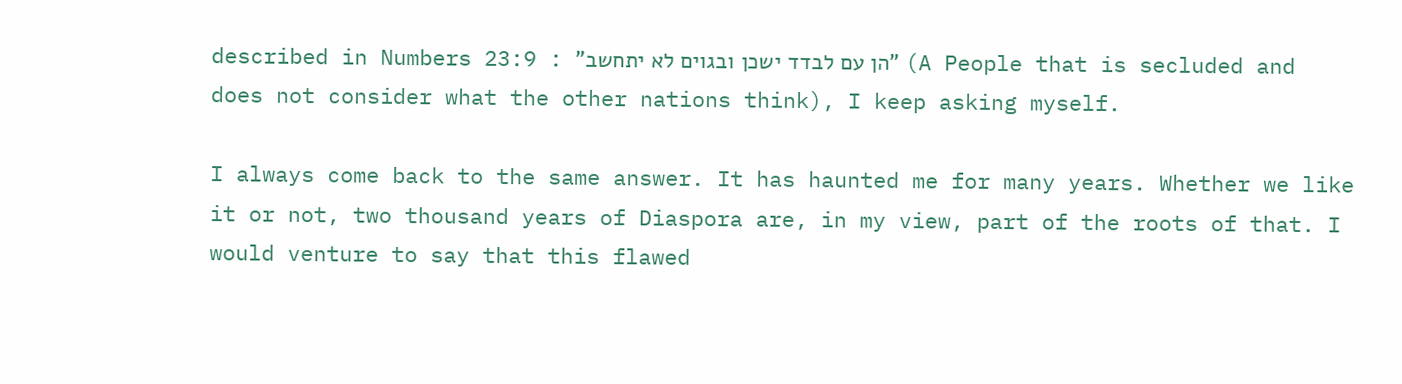described in Numbers 23:9 : "הן עם לבדד ישכן ובגוים לא יתחשב" (A People that is secluded and does not consider what the other nations think), I keep asking myself.

I always come back to the same answer. It has haunted me for many years. Whether we like it or not, two thousand years of Diaspora are, in my view, part of the roots of that. I would venture to say that this flawed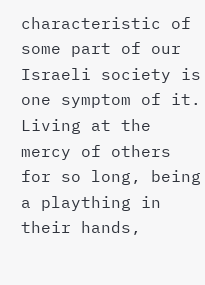characteristic of some part of our Israeli society is one symptom of it. Living at the mercy of others for so long, being a plaything in their hands,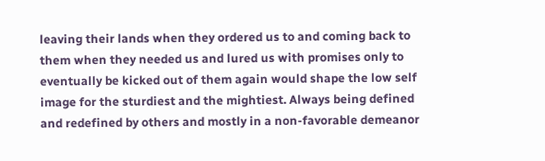leaving their lands when they ordered us to and coming back to them when they needed us and lured us with promises only to eventually be kicked out of them again would shape the low self image for the sturdiest and the mightiest. Always being defined and redefined by others and mostly in a non-favorable demeanor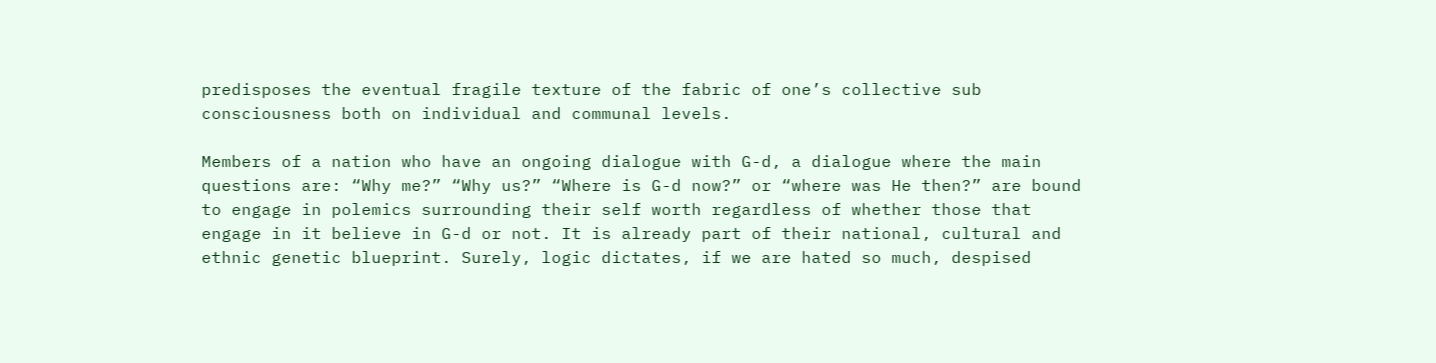predisposes the eventual fragile texture of the fabric of one’s collective sub consciousness both on individual and communal levels.

Members of a nation who have an ongoing dialogue with G-d, a dialogue where the main questions are: “Why me?” “Why us?” “Where is G-d now?” or “where was He then?” are bound to engage in polemics surrounding their self worth regardless of whether those that engage in it believe in G-d or not. It is already part of their national, cultural and ethnic genetic blueprint. Surely, logic dictates, if we are hated so much, despised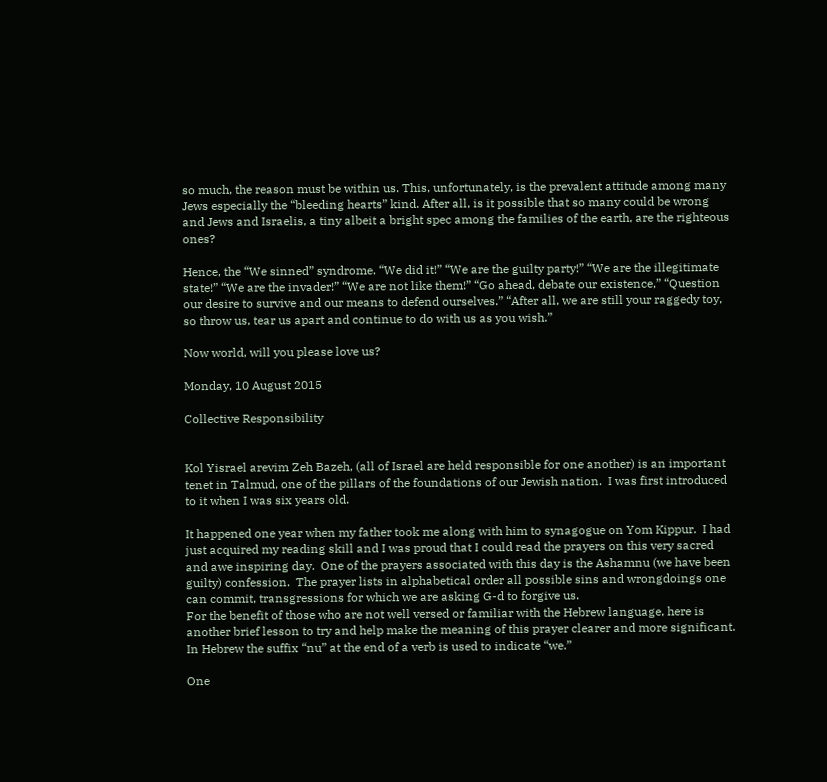so much, the reason must be within us. This, unfortunately, is the prevalent attitude among many Jews especially the “bleeding hearts” kind. After all, is it possible that so many could be wrong and Jews and Israelis, a tiny albeit a bright spec among the families of the earth, are the righteous ones?

Hence, the “We sinned” syndrome. “We did it!” “We are the guilty party!” “We are the illegitimate state!” “We are the invader!” “We are not like them!” “Go ahead, debate our existence,” “Question our desire to survive and our means to defend ourselves.” “After all, we are still your raggedy toy, so throw us, tear us apart and continue to do with us as you wish.”

Now world, will you please love us?

Monday, 10 August 2015

Collective Responsibility


Kol Yisrael arevim Zeh Bazeh, (all of Israel are held responsible for one another) is an important tenet in Talmud, one of the pillars of the foundations of our Jewish nation.  I was first introduced to it when I was six years old.

It happened one year when my father took me along with him to synagogue on Yom Kippur.  I had just acquired my reading skill and I was proud that I could read the prayers on this very sacred and awe inspiring day.  One of the prayers associated with this day is the Ashamnu (we have been guilty) confession.  The prayer lists in alphabetical order all possible sins and wrongdoings one can commit, transgressions for which we are asking G-d to forgive us.
For the benefit of those who are not well versed or familiar with the Hebrew language, here is another brief lesson to try and help make the meaning of this prayer clearer and more significant.  In Hebrew the suffix “nu” at the end of a verb is used to indicate “we.”

One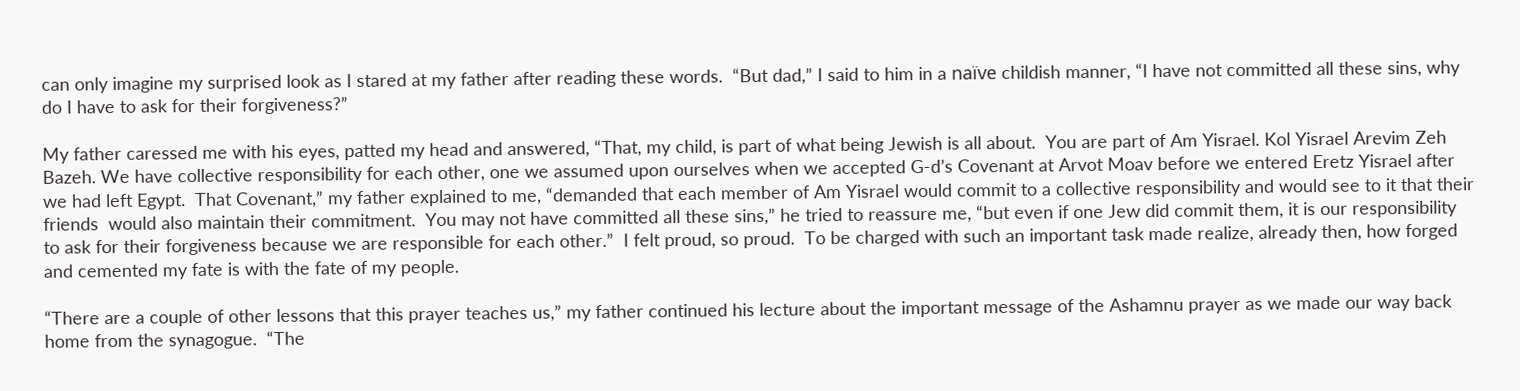can only imagine my surprised look as I stared at my father after reading these words.  “But dad,” I said to him in a naïve childish manner, “I have not committed all these sins, why do I have to ask for their forgiveness?”

My father caressed me with his eyes, patted my head and answered, “That, my child, is part of what being Jewish is all about.  You are part of Am Yisrael. Kol Yisrael Arevim Zeh Bazeh. We have collective responsibility for each other, one we assumed upon ourselves when we accepted G-d’s Covenant at Arvot Moav before we entered Eretz Yisrael after we had left Egypt.  That Covenant,” my father explained to me, “demanded that each member of Am Yisrael would commit to a collective responsibility and would see to it that their friends  would also maintain their commitment.  You may not have committed all these sins,” he tried to reassure me, “but even if one Jew did commit them, it is our responsibility to ask for their forgiveness because we are responsible for each other.”  I felt proud, so proud.  To be charged with such an important task made realize, already then, how forged and cemented my fate is with the fate of my people.

“There are a couple of other lessons that this prayer teaches us,” my father continued his lecture about the important message of the Ashamnu prayer as we made our way back home from the synagogue.  “The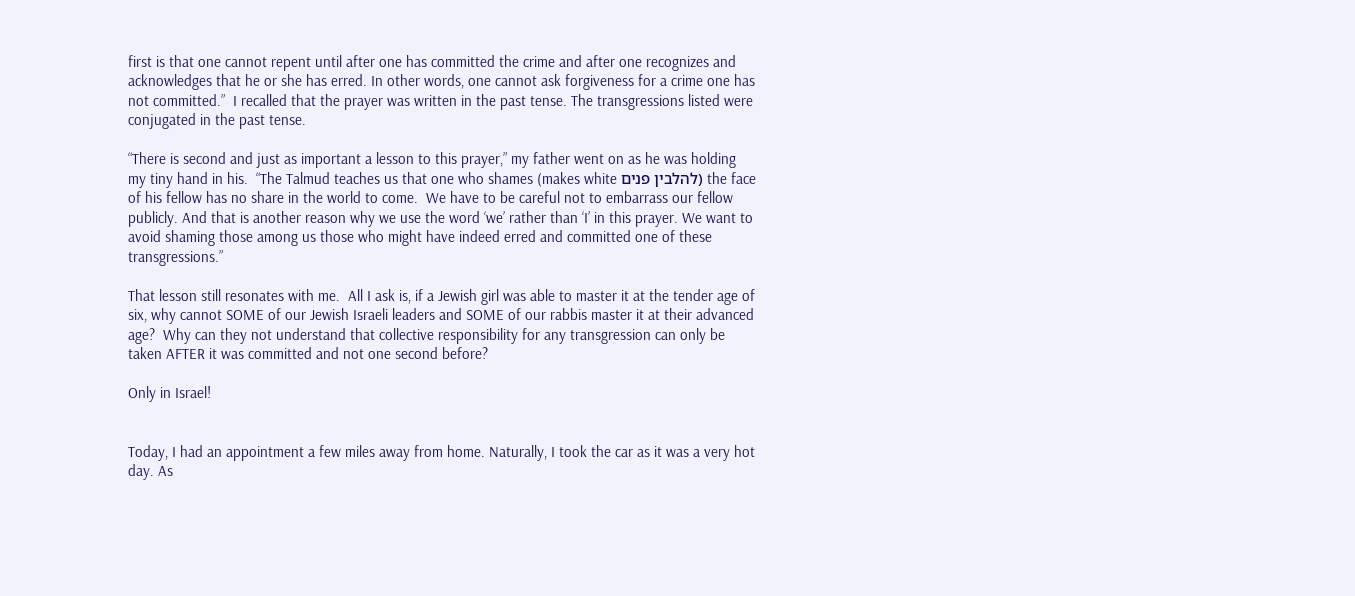first is that one cannot repent until after one has committed the crime and after one recognizes and acknowledges that he or she has erred. In other words, one cannot ask forgiveness for a crime one has not committed.”  I recalled that the prayer was written in the past tense. The transgressions listed were conjugated in the past tense.

“There is second and just as important a lesson to this prayer,” my father went on as he was holding my tiny hand in his.  “The Talmud teaches us that one who shames (makes white להלבין פנים) the face of his fellow has no share in the world to come.  We have to be careful not to embarrass our fellow publicly. And that is another reason why we use the word ‘we’ rather than ‘I’ in this prayer. We want to avoid shaming those among us those who might have indeed erred and committed one of these transgressions.”

That lesson still resonates with me.  All I ask is, if a Jewish girl was able to master it at the tender age of six, why cannot SOME of our Jewish Israeli leaders and SOME of our rabbis master it at their advanced age?  Why can they not understand that collective responsibility for any transgression can only be taken AFTER it was committed and not one second before?

Only in Israel!


Today, I had an appointment a few miles away from home. Naturally, I took the car as it was a very hot day. As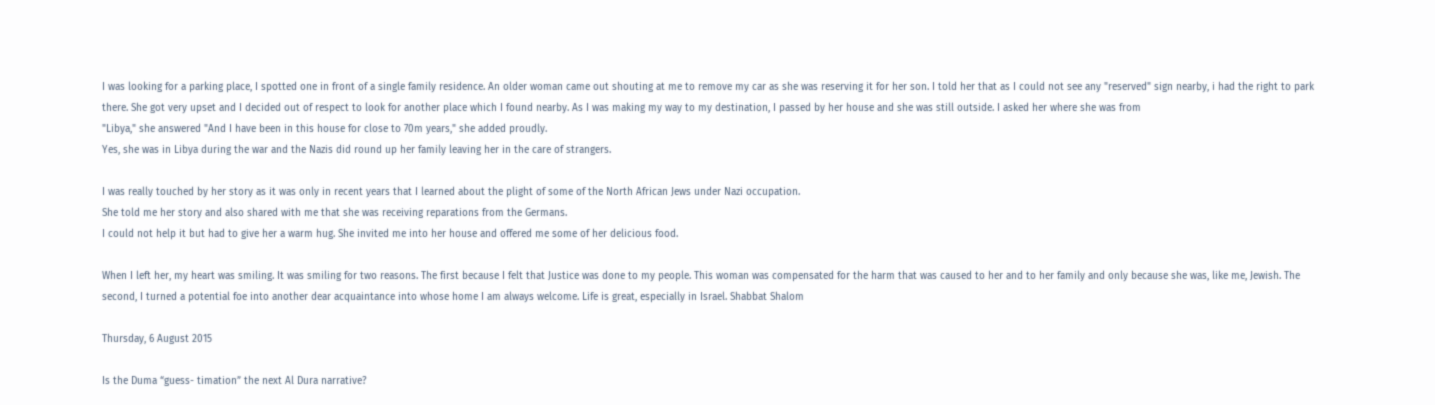I was looking for a parking place, I spotted one in front of a single family residence. An older woman came out shouting at me to remove my car as she was reserving it for her son. I told her that as I could not see any "reserved" sign nearby, i had the right to park there. She got very upset and I decided out of respect to look for another place which I found nearby. As I was making my way to my destination, I passed by her house and she was still outside. I asked her where she was from
"Libya," she answered "And I have been in this house for close to 70m years," she added proudly.
Yes, she was in Libya during the war and the Nazis did round up her family leaving her in the care of strangers.

I was really touched by her story as it was only in recent years that I learned about the plight of some of the North African Jews under Nazi occupation.
She told me her story and also shared with me that she was receiving reparations from the Germans.
I could not help it but had to give her a warm hug. She invited me into her house and offered me some of her delicious food.

When I left her, my heart was smiling. It was smiling for two reasons. The first because I felt that Justice was done to my people. This woman was compensated for the harm that was caused to her and to her family and only because she was, like me, Jewish. The second, I turned a potential foe into another dear acquaintance into whose home I am always welcome. Life is great, especially in Israel. Shabbat Shalom

Thursday, 6 August 2015

Is the Duma “guess- timation” the next Al Dura narrative?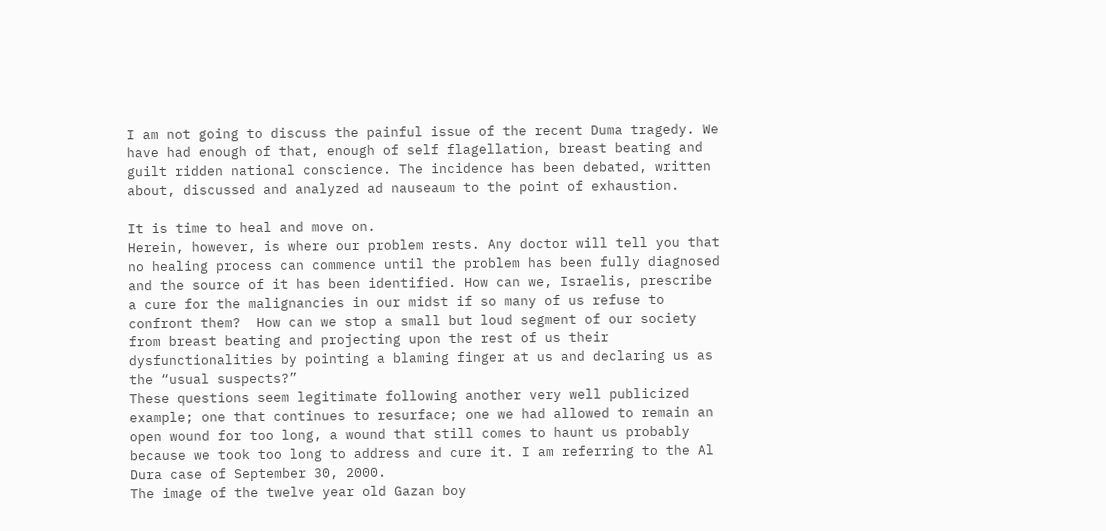I am not going to discuss the painful issue of the recent Duma tragedy. We have had enough of that, enough of self flagellation, breast beating and guilt ridden national conscience. The incidence has been debated, written about, discussed and analyzed ad nauseaum to the point of exhaustion.

It is time to heal and move on.
Herein, however, is where our problem rests. Any doctor will tell you that no healing process can commence until the problem has been fully diagnosed and the source of it has been identified. How can we, Israelis, prescribe a cure for the malignancies in our midst if so many of us refuse to confront them?  How can we stop a small but loud segment of our society from breast beating and projecting upon the rest of us their dysfunctionalities by pointing a blaming finger at us and declaring us as the “usual suspects?”
These questions seem legitimate following another very well publicized example; one that continues to resurface; one we had allowed to remain an open wound for too long, a wound that still comes to haunt us probably because we took too long to address and cure it. I am referring to the Al Dura case of September 30, 2000.
The image of the twelve year old Gazan boy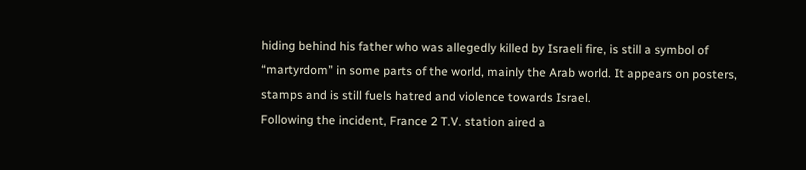hiding behind his father who was allegedly killed by Israeli fire, is still a symbol of “martyrdom” in some parts of the world, mainly the Arab world. It appears on posters, stamps and is still fuels hatred and violence towards Israel.
Following the incident, France 2 T.V. station aired a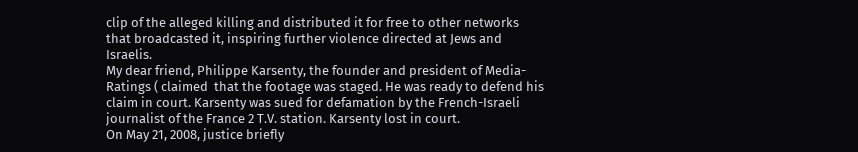clip of the alleged killing and distributed it for free to other networks that broadcasted it, inspiring further violence directed at Jews and Israelis.
My dear friend, Philippe Karsenty, the founder and president of Media-Ratings ( claimed  that the footage was staged. He was ready to defend his claim in court. Karsenty was sued for defamation by the French-Israeli journalist of the France 2 T.V. station. Karsenty lost in court.
On May 21, 2008, justice briefly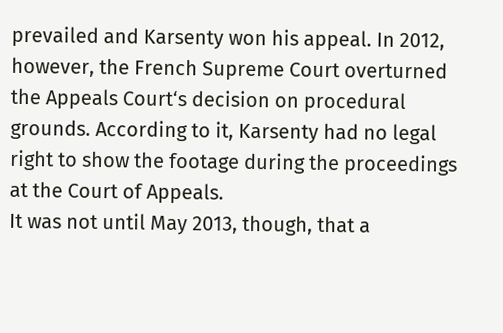prevailed and Karsenty won his appeal. In 2012, however, the French Supreme Court overturned the Appeals Court‘s decision on procedural grounds. According to it, Karsenty had no legal right to show the footage during the proceedings at the Court of Appeals.
It was not until May 2013, though, that a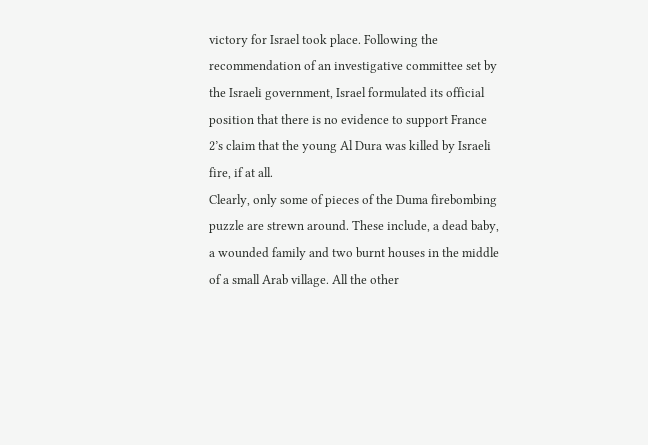victory for Israel took place. Following the recommendation of an investigative committee set by the Israeli government, Israel formulated its official position that there is no evidence to support France 2’s claim that the young Al Dura was killed by Israeli fire, if at all.
Clearly, only some of pieces of the Duma firebombing puzzle are strewn around. These include, a dead baby, a wounded family and two burnt houses in the middle of a small Arab village. All the other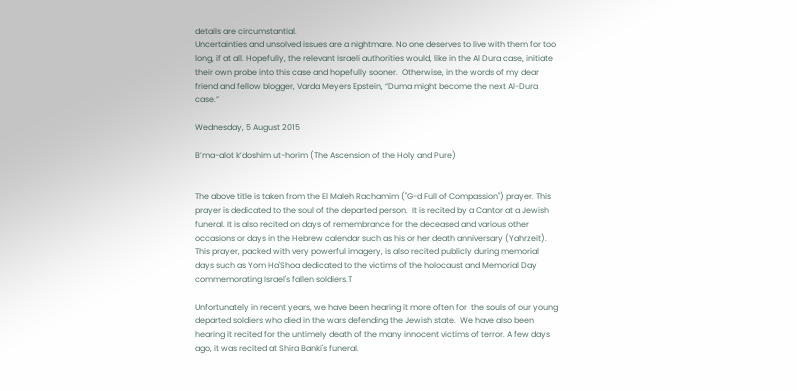details are circumstantial.
Uncertainties and unsolved issues are a nightmare. No one deserves to live with them for too long, if at all. Hopefully, the relevant Israeli authorities would, like in the Al Dura case, initiate their own probe into this case and hopefully sooner.  Otherwise, in the words of my dear friend and fellow blogger, Varda Meyers Epstein, “Duma might become the next Al-Dura case.”

Wednesday, 5 August 2015

B’ma-alot k’doshim ut-horim (The Ascension of the Holy and Pure)


The above title is taken from the El Maleh Rachamim ("G-d Full of Compassion") prayer. This prayer is dedicated to the soul of the departed person.  It is recited by a Cantor at a Jewish funeral. It is also recited on days of remembrance for the deceased and various other occasions or days in the Hebrew calendar such as his or her death anniversary (Yahrzeit). This prayer, packed with very powerful imagery, is also recited publicly during memorial days such as Yom Ha'Shoa dedicated to the victims of the holocaust and Memorial Day commemorating Israel's fallen soldiers.T

Unfortunately in recent years, we have been hearing it more often for  the souls of our young departed soldiers who died in the wars defending the Jewish state.  We have also been hearing it recited for the untimely death of the many innocent victims of terror. A few days ago, it was recited at Shira Banki's funeral.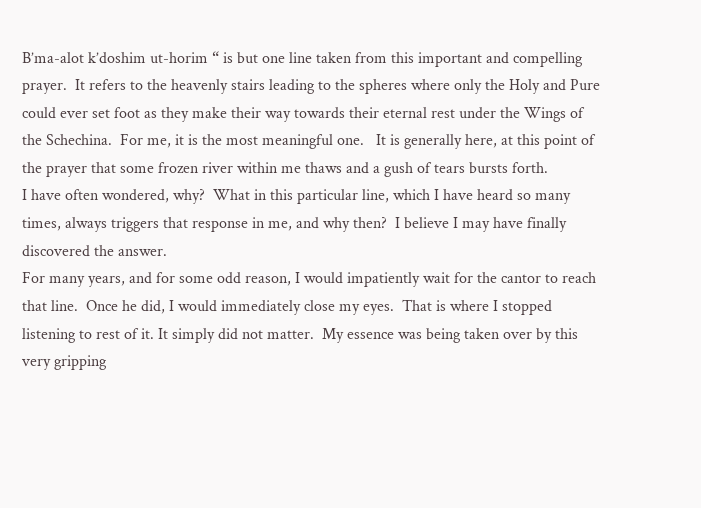B’ma-alot k’doshim ut-horim “ is but one line taken from this important and compelling prayer.  It refers to the heavenly stairs leading to the spheres where only the Holy and Pure could ever set foot as they make their way towards their eternal rest under the Wings of the Schechina.  For me, it is the most meaningful one.   It is generally here, at this point of the prayer that some frozen river within me thaws and a gush of tears bursts forth.
I have often wondered, why?  What in this particular line, which I have heard so many times, always triggers that response in me, and why then?  I believe I may have finally discovered the answer.
For many years, and for some odd reason, I would impatiently wait for the cantor to reach that line.  Once he did, I would immediately close my eyes.  That is where I stopped listening to rest of it. It simply did not matter.  My essence was being taken over by this very gripping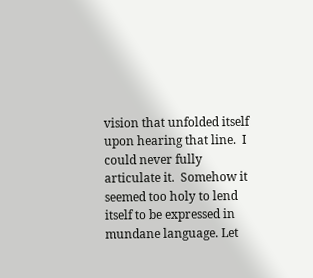vision that unfolded itself upon hearing that line.  I could never fully articulate it.  Somehow it seemed too holy to lend itself to be expressed in mundane language. Let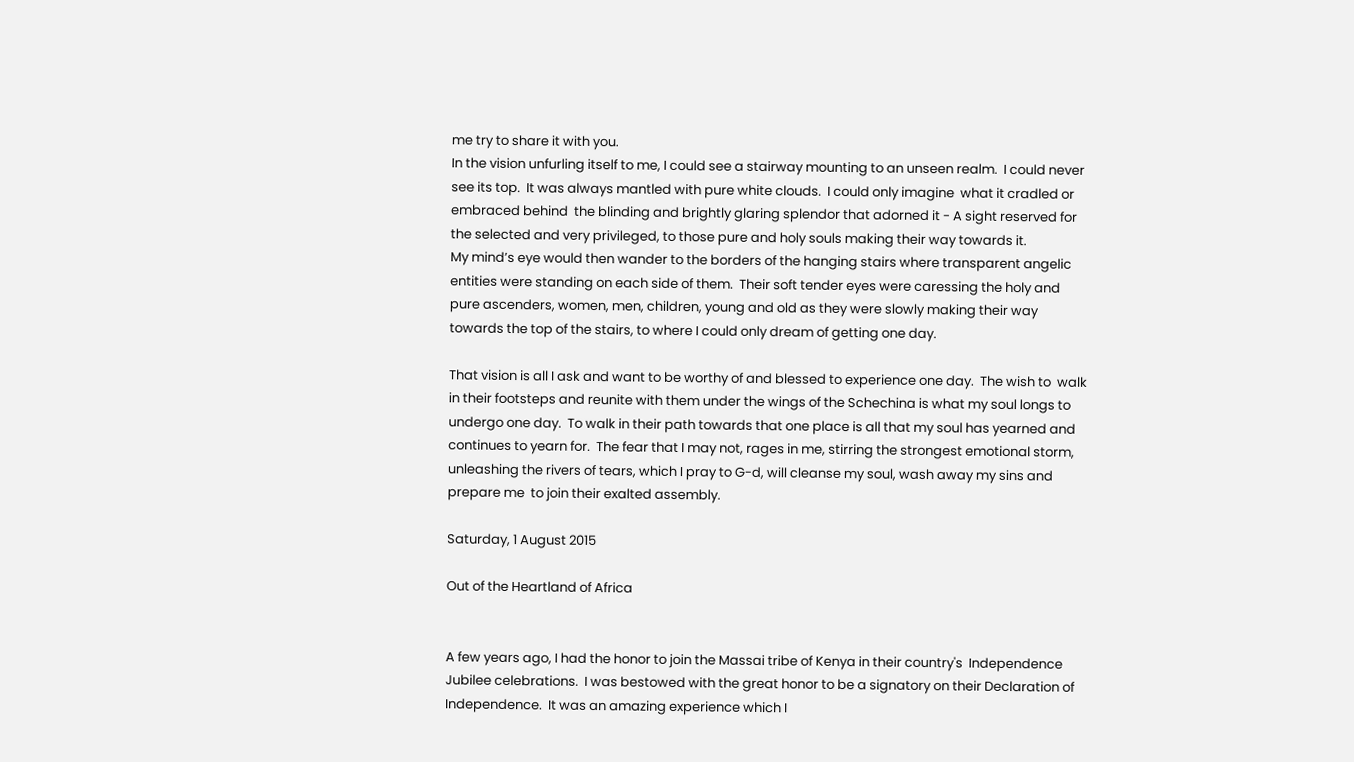me try to share it with you.
In the vision unfurling itself to me, I could see a stairway mounting to an unseen realm.  I could never see its top.  It was always mantled with pure white clouds.  I could only imagine  what it cradled or embraced behind  the blinding and brightly glaring splendor that adorned it - A sight reserved for the selected and very privileged, to those pure and holy souls making their way towards it.
My mind’s eye would then wander to the borders of the hanging stairs where transparent angelic entities were standing on each side of them.  Their soft tender eyes were caressing the holy and pure ascenders, women, men, children, young and old as they were slowly making their way towards the top of the stairs, to where I could only dream of getting one day.

That vision is all I ask and want to be worthy of and blessed to experience one day.  The wish to  walk in their footsteps and reunite with them under the wings of the Schechina is what my soul longs to undergo one day.  To walk in their path towards that one place is all that my soul has yearned and continues to yearn for.  The fear that I may not, rages in me, stirring the strongest emotional storm, unleashing the rivers of tears, which I pray to G-d, will cleanse my soul, wash away my sins and prepare me  to join their exalted assembly.

Saturday, 1 August 2015

Out of the Heartland of Africa


A few years ago, I had the honor to join the Massai tribe of Kenya in their country's  Independence Jubilee celebrations.  I was bestowed with the great honor to be a signatory on their Declaration of Independence.  It was an amazing experience which I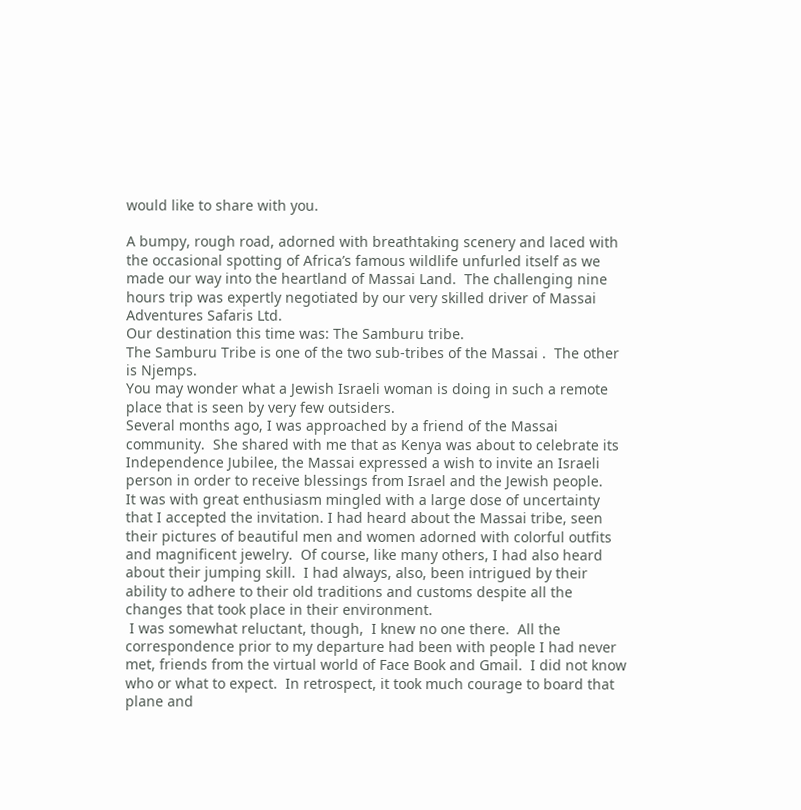would like to share with you.

A bumpy, rough road, adorned with breathtaking scenery and laced with the occasional spotting of Africa’s famous wildlife unfurled itself as we made our way into the heartland of Massai Land.  The challenging nine hours trip was expertly negotiated by our very skilled driver of Massai Adventures Safaris Ltd.
Our destination this time was: The Samburu tribe.
The Samburu Tribe is one of the two sub-tribes of the Massai .  The other is Njemps.
You may wonder what a Jewish Israeli woman is doing in such a remote place that is seen by very few outsiders.
Several months ago, I was approached by a friend of the Massai community.  She shared with me that as Kenya was about to celebrate its Independence Jubilee, the Massai expressed a wish to invite an Israeli person in order to receive blessings from Israel and the Jewish people.
It was with great enthusiasm mingled with a large dose of uncertainty that I accepted the invitation. I had heard about the Massai tribe, seen their pictures of beautiful men and women adorned with colorful outfits and magnificent jewelry.  Of course, like many others, I had also heard about their jumping skill.  I had always, also, been intrigued by their ability to adhere to their old traditions and customs despite all the changes that took place in their environment.
 I was somewhat reluctant, though,  I knew no one there.  All the correspondence prior to my departure had been with people I had never met, friends from the virtual world of Face Book and Gmail.  I did not know who or what to expect.  In retrospect, it took much courage to board that plane and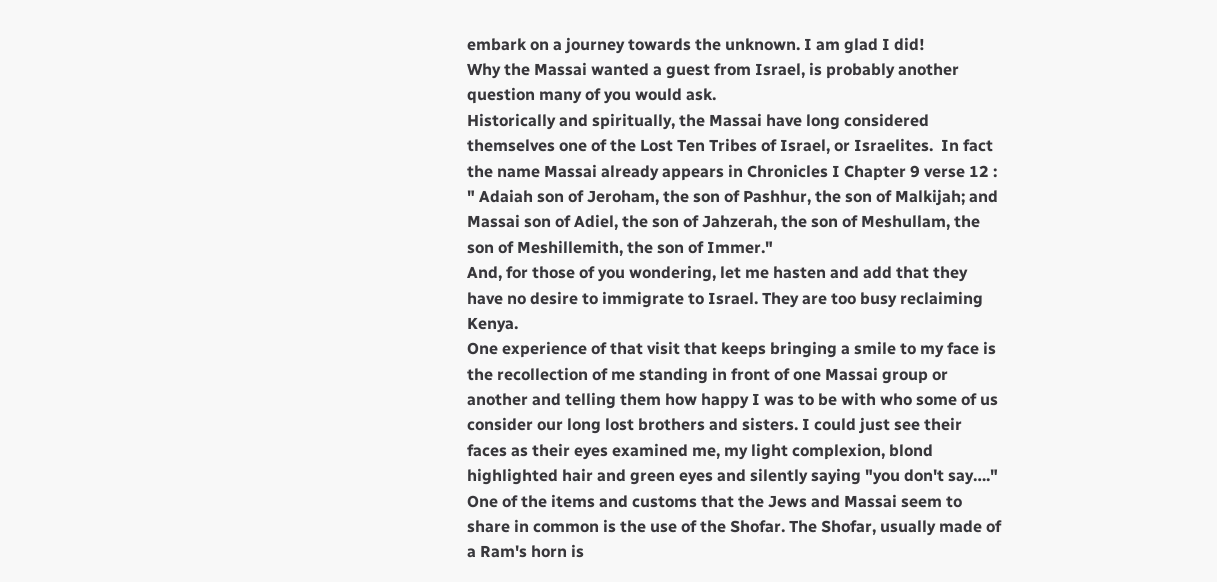embark on a journey towards the unknown. I am glad I did!
Why the Massai wanted a guest from Israel, is probably another question many of you would ask.
Historically and spiritually, the Massai have long considered themselves one of the Lost Ten Tribes of Israel, or Israelites.  In fact the name Massai already appears in Chronicles I Chapter 9 verse 12 : " Adaiah son of Jeroham, the son of Pashhur, the son of Malkijah; and Massai son of Adiel, the son of Jahzerah, the son of Meshullam, the son of Meshillemith, the son of Immer."
And, for those of you wondering, let me hasten and add that they have no desire to immigrate to Israel. They are too busy reclaiming Kenya.
One experience of that visit that keeps bringing a smile to my face is the recollection of me standing in front of one Massai group or another and telling them how happy I was to be with who some of us consider our long lost brothers and sisters. I could just see their faces as their eyes examined me, my light complexion, blond highlighted hair and green eyes and silently saying "you don't say…."
One of the items and customs that the Jews and Massai seem to share in common is the use of the Shofar. The Shofar, usually made of a Ram's horn is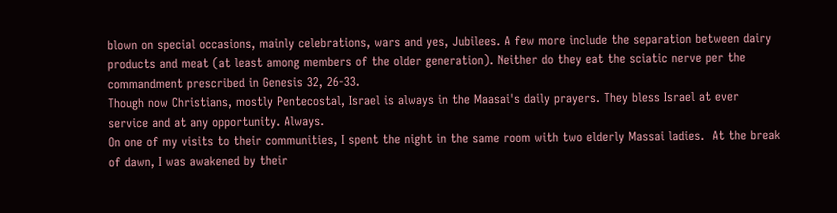blown on special occasions, mainly celebrations, wars and yes, Jubilees. A few more include the separation between dairy products and meat (at least among members of the older generation). Neither do they eat the sciatic nerve per the commandment prescribed in Genesis 32, 26-33.
Though now Christians, mostly Pentecostal, Israel is always in the Maasai's daily prayers. They bless Israel at ever service and at any opportunity. Always.
On one of my visits to their communities, I spent the night in the same room with two elderly Massai ladies.  At the break of dawn, I was awakened by their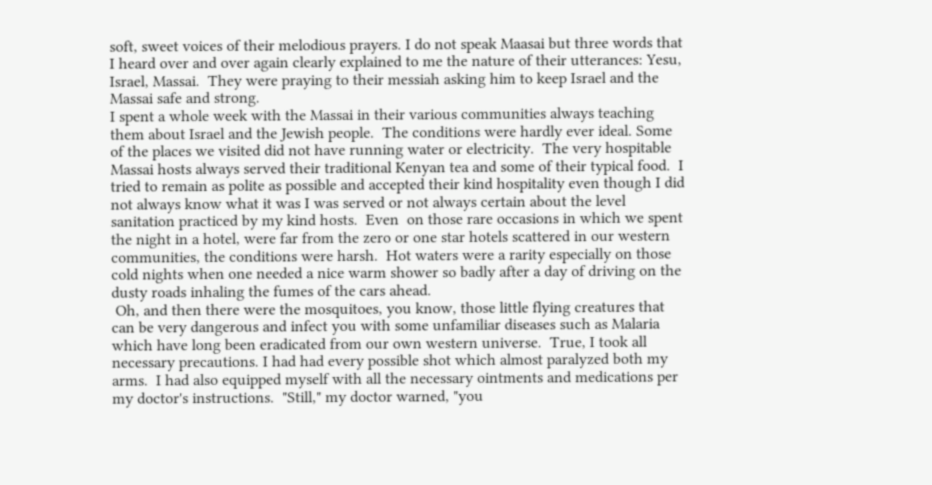soft, sweet voices of their melodious prayers. I do not speak Maasai but three words that I heard over and over again clearly explained to me the nature of their utterances: Yesu, Israel, Massai.  They were praying to their messiah asking him to keep Israel and the Massai safe and strong.
I spent a whole week with the Massai in their various communities always teaching them about Israel and the Jewish people.  The conditions were hardly ever ideal. Some of the places we visited did not have running water or electricity.  The very hospitable Massai hosts always served their traditional Kenyan tea and some of their typical food.  I tried to remain as polite as possible and accepted their kind hospitality even though I did not always know what it was I was served or not always certain about the level sanitation practiced by my kind hosts.  Even  on those rare occasions in which we spent the night in a hotel, were far from the zero or one star hotels scattered in our western communities, the conditions were harsh.  Hot waters were a rarity especially on those cold nights when one needed a nice warm shower so badly after a day of driving on the dusty roads inhaling the fumes of the cars ahead.
 Oh, and then there were the mosquitoes, you know, those little flying creatures that can be very dangerous and infect you with some unfamiliar diseases such as Malaria which have long been eradicated from our own western universe.  True, I took all necessary precautions. I had had every possible shot which almost paralyzed both my arms.  I had also equipped myself with all the necessary ointments and medications per my doctor's instructions.  "Still," my doctor warned, "you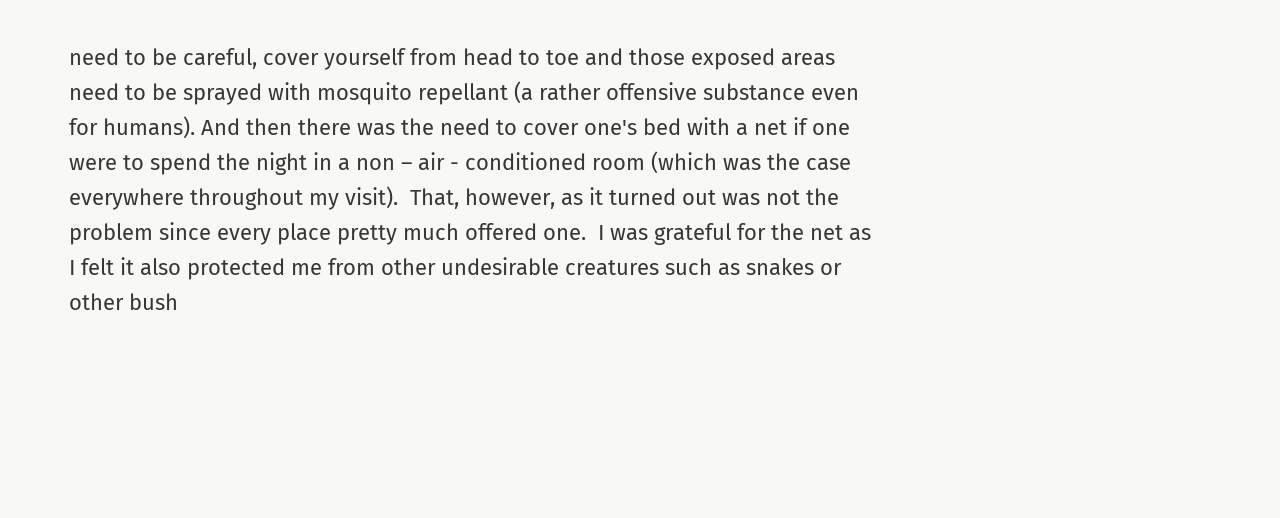need to be careful, cover yourself from head to toe and those exposed areas need to be sprayed with mosquito repellant (a rather offensive substance even for humans). And then there was the need to cover one's bed with a net if one were to spend the night in a non – air - conditioned room (which was the case everywhere throughout my visit).  That, however, as it turned out was not the problem since every place pretty much offered one.  I was grateful for the net as I felt it also protected me from other undesirable creatures such as snakes or other bush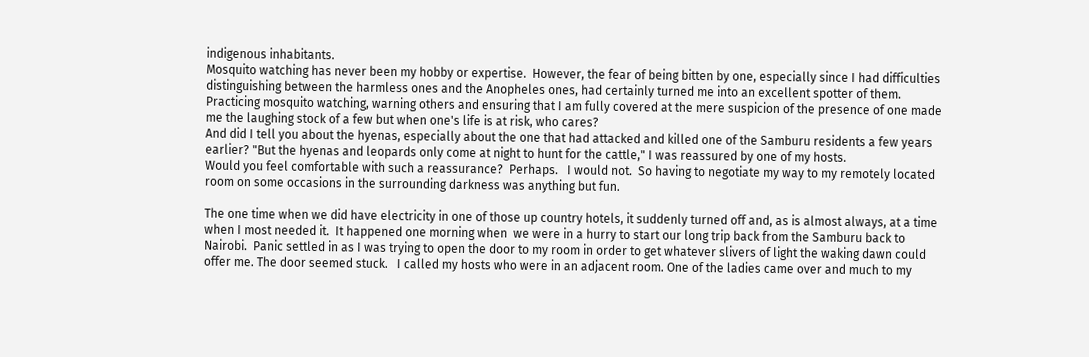indigenous inhabitants.
Mosquito watching has never been my hobby or expertise.  However, the fear of being bitten by one, especially since I had difficulties distinguishing between the harmless ones and the Anopheles ones, had certainly turned me into an excellent spotter of them. Practicing mosquito watching, warning others and ensuring that I am fully covered at the mere suspicion of the presence of one made me the laughing stock of a few but when one's life is at risk, who cares?
And did I tell you about the hyenas, especially about the one that had attacked and killed one of the Samburu residents a few years earlier? "But the hyenas and leopards only come at night to hunt for the cattle," I was reassured by one of my hosts.
Would you feel comfortable with such a reassurance?  Perhaps.   I would not.  So having to negotiate my way to my remotely located room on some occasions in the surrounding darkness was anything but fun.

The one time when we did have electricity in one of those up country hotels, it suddenly turned off and, as is almost always, at a time when I most needed it.  It happened one morning when  we were in a hurry to start our long trip back from the Samburu back to Nairobi.  Panic settled in as I was trying to open the door to my room in order to get whatever slivers of light the waking dawn could offer me. The door seemed stuck.   I called my hosts who were in an adjacent room. One of the ladies came over and much to my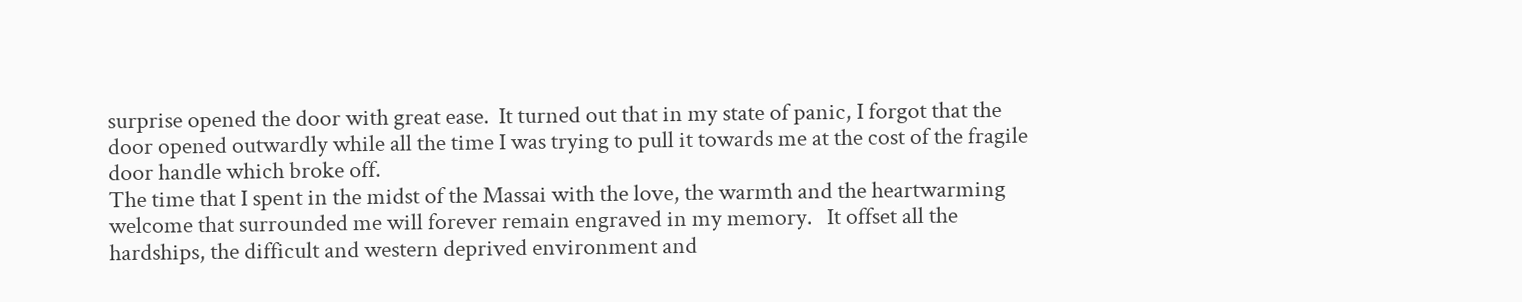surprise opened the door with great ease.  It turned out that in my state of panic, I forgot that the door opened outwardly while all the time I was trying to pull it towards me at the cost of the fragile door handle which broke off.
The time that I spent in the midst of the Massai with the love, the warmth and the heartwarming welcome that surrounded me will forever remain engraved in my memory.   It offset all the hardships, the difficult and western deprived environment and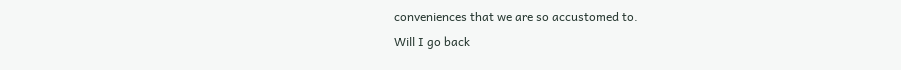conveniences that we are so accustomed to.
Will I go back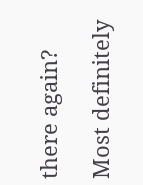there again?

Most definitely